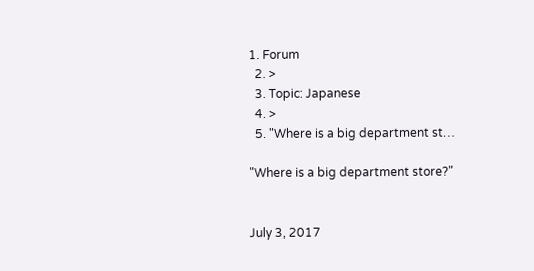1. Forum
  2. >
  3. Topic: Japanese
  4. >
  5. "Where is a big department st…

"Where is a big department store?"


July 3, 2017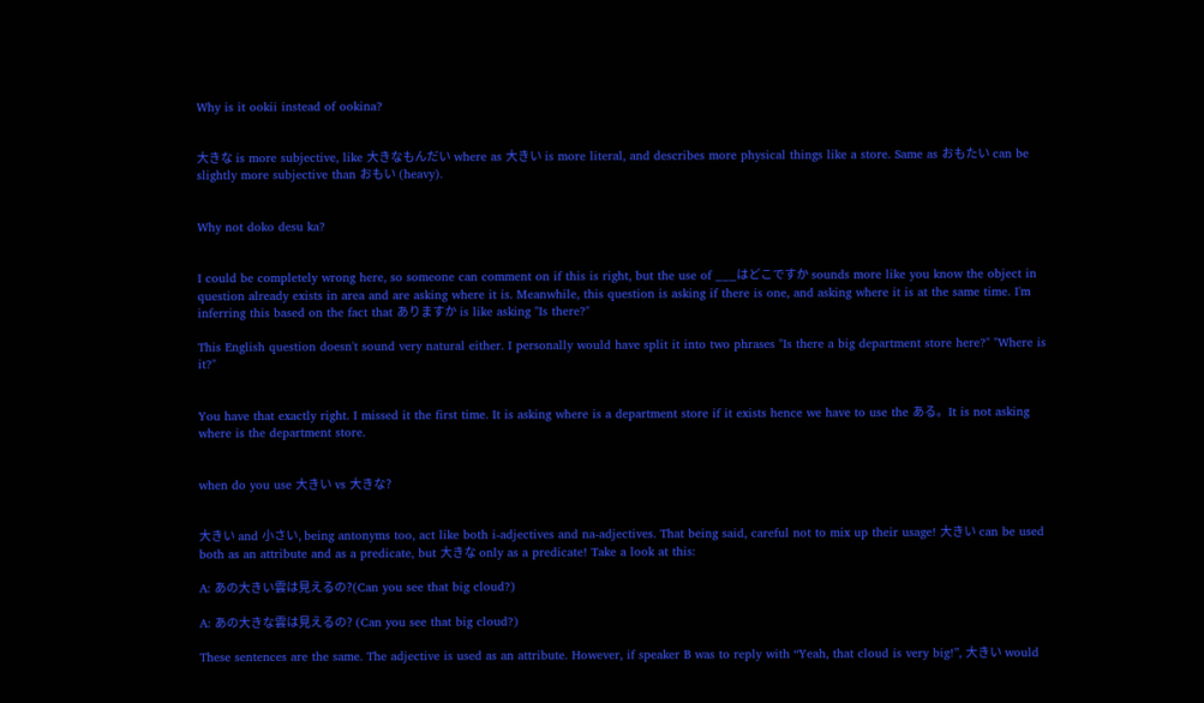Why is it ookii instead of ookina?


大きな is more subjective, like 大きなもんだい where as 大きい is more literal, and describes more physical things like a store. Same as おもたい can be slightly more subjective than おもい (heavy).


Why not doko desu ka?


I could be completely wrong here, so someone can comment on if this is right, but the use of ___はどこですか sounds more like you know the object in question already exists in area and are asking where it is. Meanwhile, this question is asking if there is one, and asking where it is at the same time. I'm inferring this based on the fact that ありますか is like asking "Is there?"

This English question doesn't sound very natural either. I personally would have split it into two phrases "Is there a big department store here?" "Where is it?"


You have that exactly right. I missed it the first time. It is asking where is a department store if it exists hence we have to use the ある。It is not asking where is the department store.


when do you use 大きい vs 大きな?


大きい and 小さい, being antonyms too, act like both i-adjectives and na-adjectives. That being said, careful not to mix up their usage! 大きい can be used both as an attribute and as a predicate, but 大きな only as a predicate! Take a look at this:

A: あの大きい雲は見えるの?(Can you see that big cloud?)

A: あの大きな雲は見えるの? (Can you see that big cloud?)

These sentences are the same. The adjective is used as an attribute. However, if speaker B was to reply with “Yeah, that cloud is very big!”, 大きい would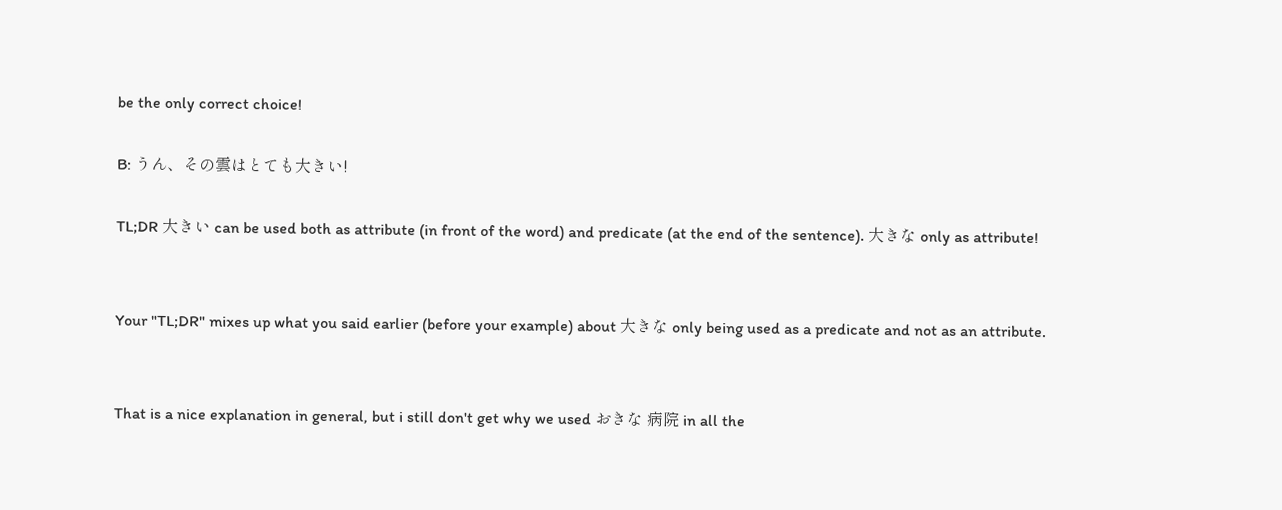be the only correct choice!

B: うん、その雲はとても大きい!

TL;DR 大きい can be used both as attribute (in front of the word) and predicate (at the end of the sentence). 大きな only as attribute!


Your "TL;DR" mixes up what you said earlier (before your example) about 大きな only being used as a predicate and not as an attribute.


That is a nice explanation in general, but i still don't get why we used おきな 病院 in all the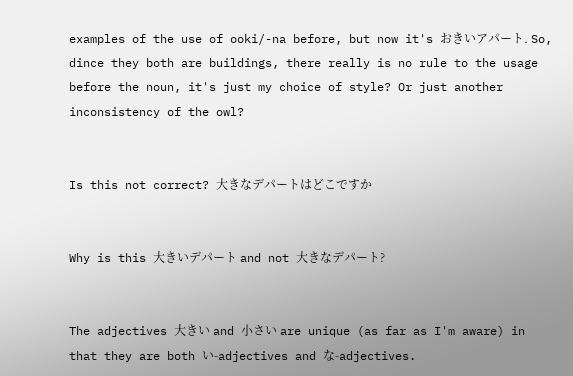examples of the use of ooki/-na before, but now it's おきいアパート. So, dince they both are buildings, there really is no rule to the usage before the noun, it's just my choice of style? Or just another inconsistency of the owl?


Is this not correct? 大きなデパートはどこですか


Why is this 大きいデパート and not 大きなデパート?


The adjectives 大きい and 小さい are unique (as far as I'm aware) in that they are both い-adjectives and な-adjectives.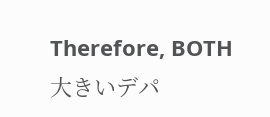Therefore, BOTH 大きいデパ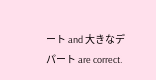ート and 大きなデパート are correct.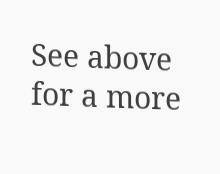See above for a more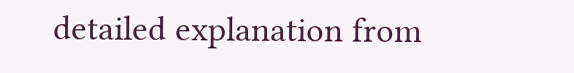detailed explanation from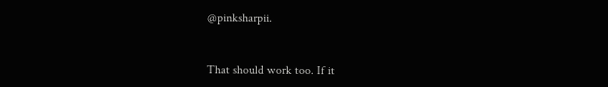@pinksharpii.


That should work too. If it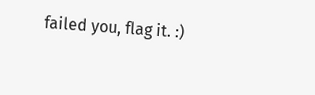failed you, flag it. :)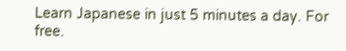Learn Japanese in just 5 minutes a day. For free.